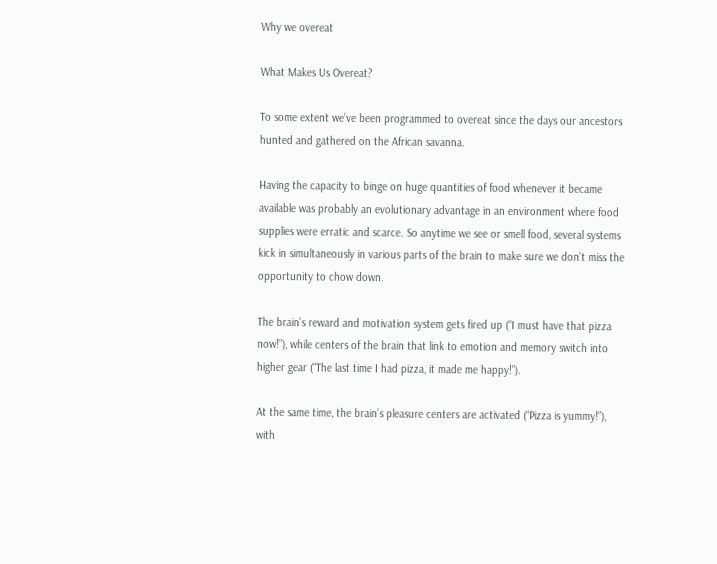Why we overeat

What Makes Us Overeat?

To some extent we’ve been programmed to overeat since the days our ancestors hunted and gathered on the African savanna.

Having the capacity to binge on huge quantities of food whenever it became available was probably an evolutionary advantage in an environment where food supplies were erratic and scarce. So anytime we see or smell food, several systems kick in simultaneously in various parts of the brain to make sure we don’t miss the opportunity to chow down.

The brain’s reward and motivation system gets fired up (“I must have that pizza now!”), while centers of the brain that link to emotion and memory switch into higher gear (“The last time I had pizza, it made me happy!”).

At the same time, the brain’s pleasure centers are activated (“Pizza is yummy!”), with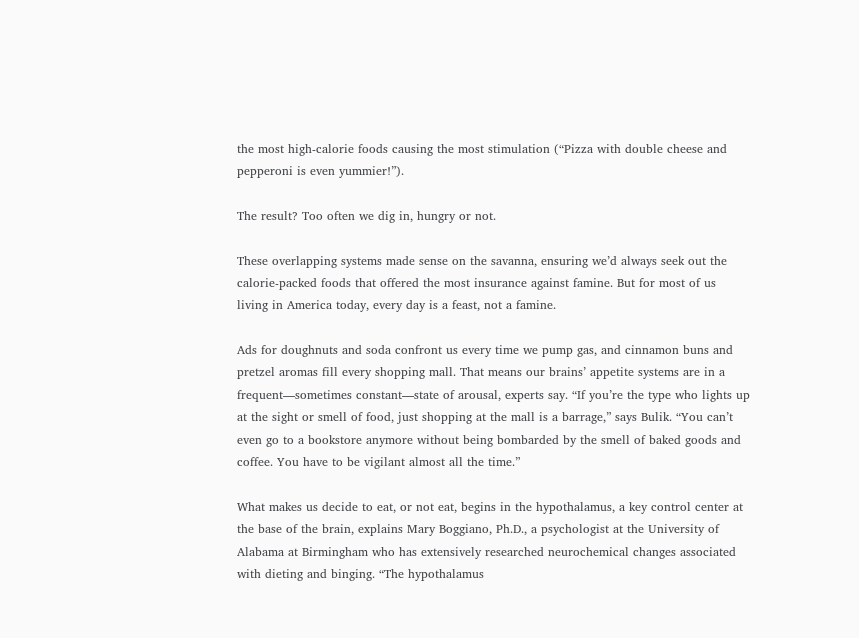the most high-calorie foods causing the most stimulation (“Pizza with double cheese and pepperoni is even yummier!”).

The result? Too often we dig in, hungry or not.

These overlapping systems made sense on the savanna, ensuring we’d always seek out the calorie-packed foods that offered the most insurance against famine. But for most of us living in America today, every day is a feast, not a famine.

Ads for doughnuts and soda confront us every time we pump gas, and cinnamon buns and pretzel aromas fill every shopping mall. That means our brains’ appetite systems are in a frequent—sometimes constant—state of arousal, experts say. “If you’re the type who lights up at the sight or smell of food, just shopping at the mall is a barrage,” says Bulik. “You can’t even go to a bookstore anymore without being bombarded by the smell of baked goods and coffee. You have to be vigilant almost all the time.”

What makes us decide to eat, or not eat, begins in the hypothalamus, a key control center at the base of the brain, explains Mary Boggiano, Ph.D., a psychologist at the University of Alabama at Birmingham who has extensively researched neurochemical changes associated with dieting and binging. “The hypothalamus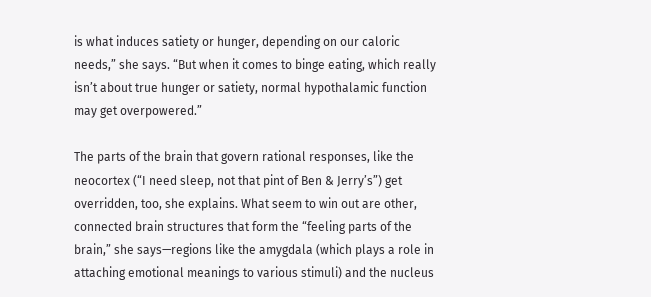is what induces satiety or hunger, depending on our caloric needs,” she says. “But when it comes to binge eating, which really isn’t about true hunger or satiety, normal hypothalamic function may get overpowered.”

The parts of the brain that govern rational responses, like the neocortex (“I need sleep, not that pint of Ben & Jerry’s”) get overridden, too, she explains. What seem to win out are other, connected brain structures that form the “feeling parts of the brain,” she says—regions like the amygdala (which plays a role in attaching emotional meanings to various stimuli) and the nucleus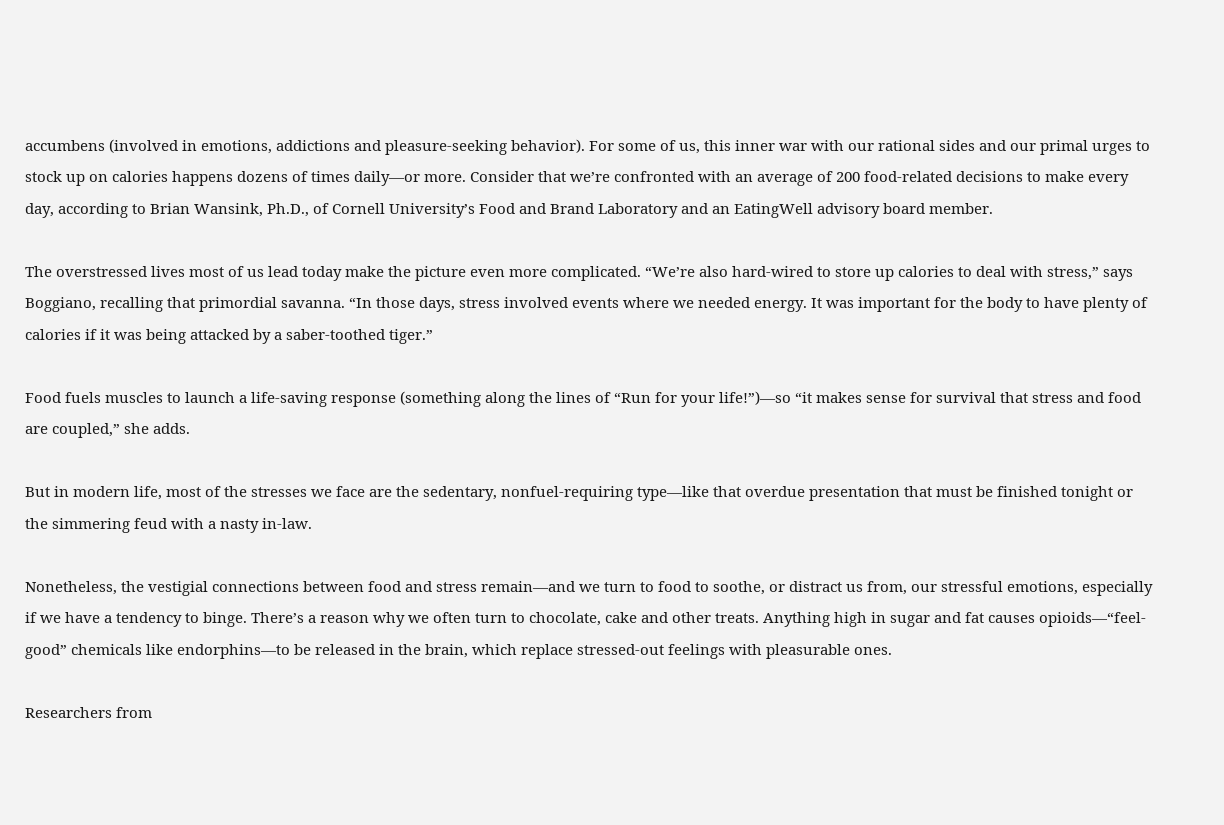accumbens (involved in emotions, addictions and pleasure-seeking behavior). For some of us, this inner war with our rational sides and our primal urges to stock up on calories happens dozens of times daily—or more. Consider that we’re confronted with an average of 200 food-related decisions to make every day, according to Brian Wansink, Ph.D., of Cornell University’s Food and Brand Laboratory and an EatingWell advisory board member.

The overstressed lives most of us lead today make the picture even more complicated. “We’re also hard-wired to store up calories to deal with stress,” says Boggiano, recalling that primordial savanna. “In those days, stress involved events where we needed energy. It was important for the body to have plenty of calories if it was being attacked by a saber-toothed tiger.”

Food fuels muscles to launch a life-saving response (something along the lines of “Run for your life!”)—so “it makes sense for survival that stress and food are coupled,” she adds.

But in modern life, most of the stresses we face are the sedentary, nonfuel-requiring type—like that overdue presentation that must be finished tonight or the simmering feud with a nasty in-law.

Nonetheless, the vestigial connections between food and stress remain—and we turn to food to soothe, or distract us from, our stressful emotions, especially if we have a tendency to binge. There’s a reason why we often turn to chocolate, cake and other treats. Anything high in sugar and fat causes opioids—“feel-good” chemicals like endorphins—to be released in the brain, which replace stressed-out feelings with pleasurable ones.

Researchers from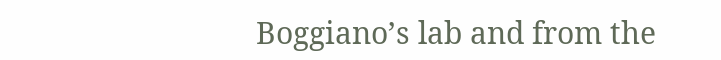Boggiano’s lab and from the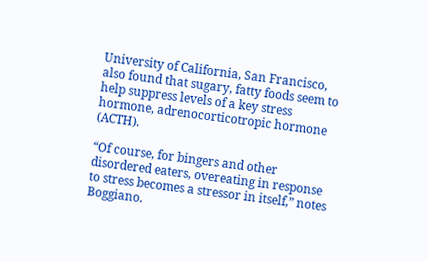University of California, San Francisco, also found that sugary, fatty foods seem to help suppress levels of a key stress hormone, adrenocorticotropic hormone (ACTH).

“Of course, for bingers and other disordered eaters, overeating in response to stress becomes a stressor in itself,” notes Boggiano.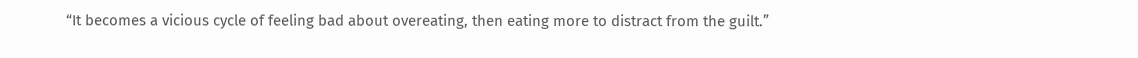“It becomes a vicious cycle of feeling bad about overeating, then eating more to distract from the guilt.”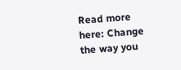Read more here: Change the way you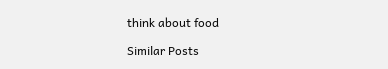think about food

Similar Posts